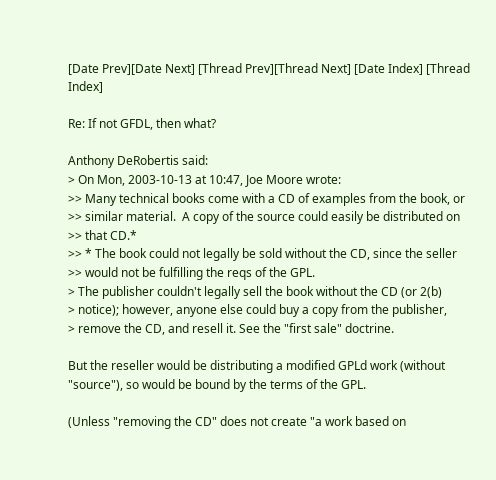[Date Prev][Date Next] [Thread Prev][Thread Next] [Date Index] [Thread Index]

Re: If not GFDL, then what?

Anthony DeRobertis said:
> On Mon, 2003-10-13 at 10:47, Joe Moore wrote:
>> Many technical books come with a CD of examples from the book, or
>> similar material.  A copy of the source could easily be distributed on
>> that CD.*
>> * The book could not legally be sold without the CD, since the seller
>> would not be fulfilling the reqs of the GPL.
> The publisher couldn't legally sell the book without the CD (or 2(b)
> notice); however, anyone else could buy a copy from the publisher,
> remove the CD, and resell it. See the "first sale" doctrine.

But the reseller would be distributing a modified GPLd work (without
"source"), so would be bound by the terms of the GPL.

(Unless "removing the CD" does not create "a work based on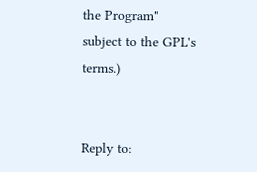the Program"
subject to the GPL's terms.)


Reply to: